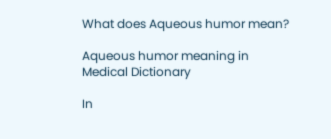What does Aqueous humor mean?

Aqueous humor meaning in Medical Dictionary

In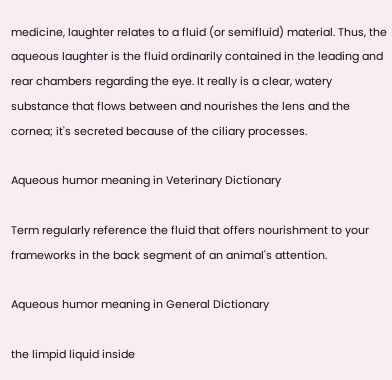medicine, laughter relates to a fluid (or semifluid) material. Thus, the aqueous laughter is the fluid ordinarily contained in the leading and rear chambers regarding the eye. It really is a clear, watery substance that flows between and nourishes the lens and the cornea; it's secreted because of the ciliary processes.

Aqueous humor meaning in Veterinary Dictionary

Term regularly reference the fluid that offers nourishment to your frameworks in the back segment of an animal's attention.

Aqueous humor meaning in General Dictionary

the limpid liquid inside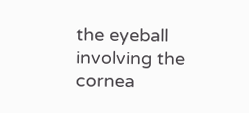the eyeball involving the cornea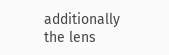additionally the lens